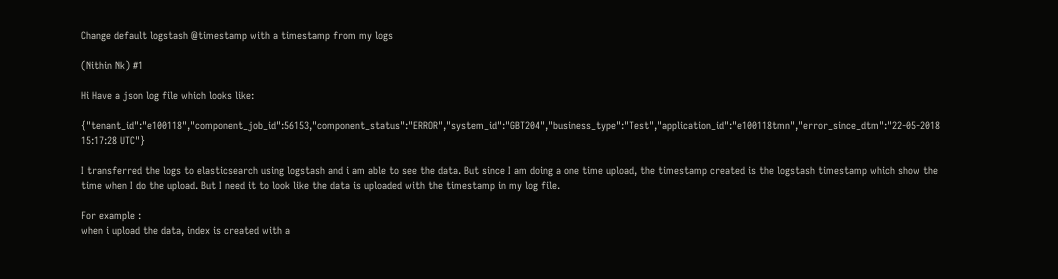Change default logstash @timestamp with a timestamp from my logs

(Nithin Nk) #1

Hi Have a json log file which looks like:

{"tenant_id":"e100118","component_job_id":56153,"component_status":"ERROR","system_id":"GBT204","business_type":"Test","application_id":"e100118tmn","error_since_dtm":"22-05-2018 15:17:28 UTC"}

I transferred the logs to elasticsearch using logstash and i am able to see the data. But since I am doing a one time upload, the timestamp created is the logstash timestamp which show the time when I do the upload. But I need it to look like the data is uploaded with the timestamp in my log file.

For example :
when i upload the data, index is created with a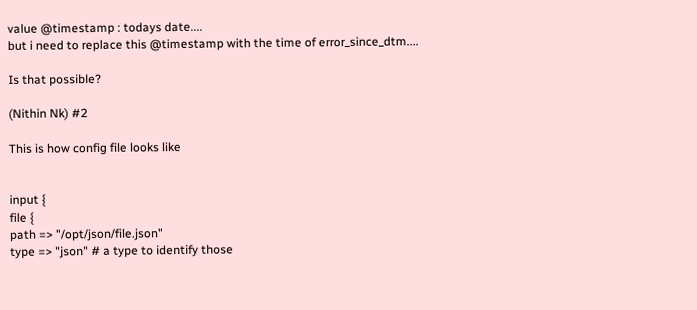value @timestamp : todays date....
but i need to replace this @timestamp with the time of error_since_dtm....

Is that possible?

(Nithin Nk) #2

This is how config file looks like


input {
file {
path => "/opt/json/file.json"
type => "json" # a type to identify those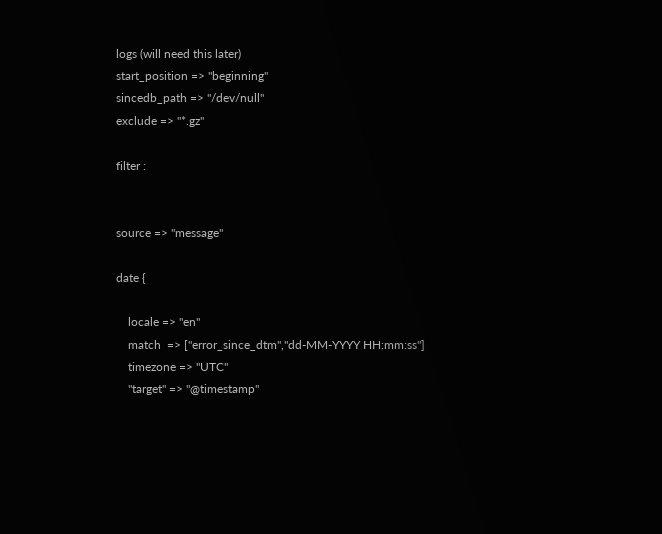logs (will need this later)
start_position => "beginning"
sincedb_path => "/dev/null"
exclude => "*.gz"

filter :


source => "message"

date {

    locale => "en"
    match  => ["error_since_dtm","dd-MM-YYYY HH:mm:ss"]
    timezone => "UTC"
    "target" => "@timestamp"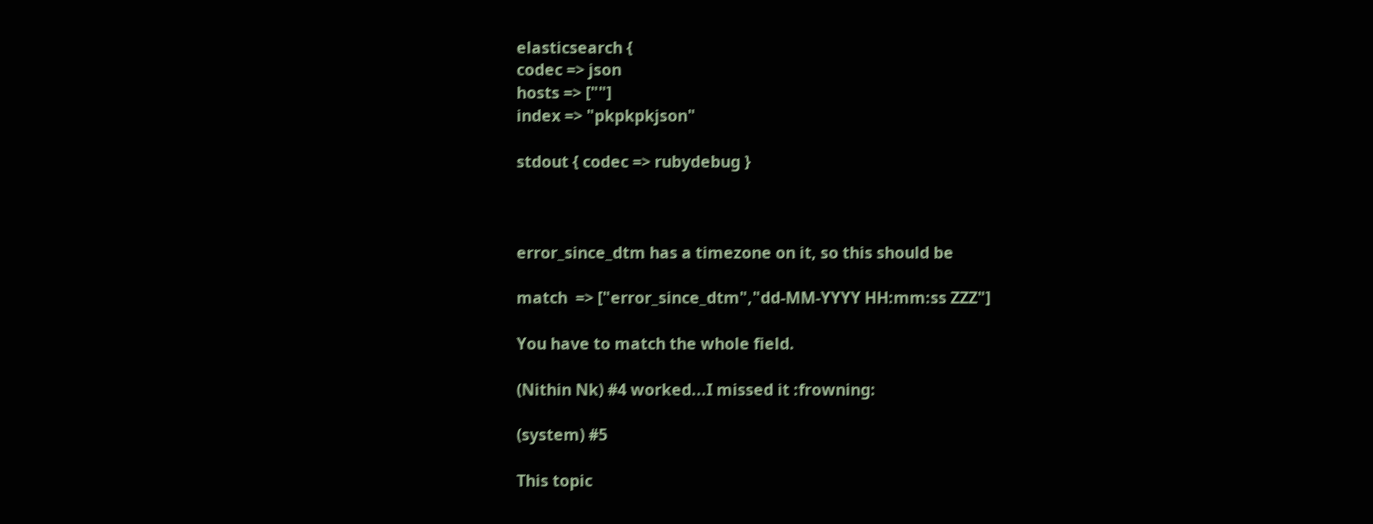elasticsearch {
codec => json
hosts => [""]
index => "pkpkpkjson"

stdout { codec => rubydebug }



error_since_dtm has a timezone on it, so this should be

match  => ["error_since_dtm","dd-MM-YYYY HH:mm:ss ZZZ"]

You have to match the whole field.

(Nithin Nk) #4 worked...I missed it :frowning:

(system) #5

This topic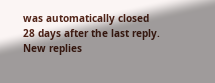was automatically closed 28 days after the last reply. New replies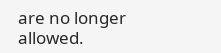are no longer allowed.